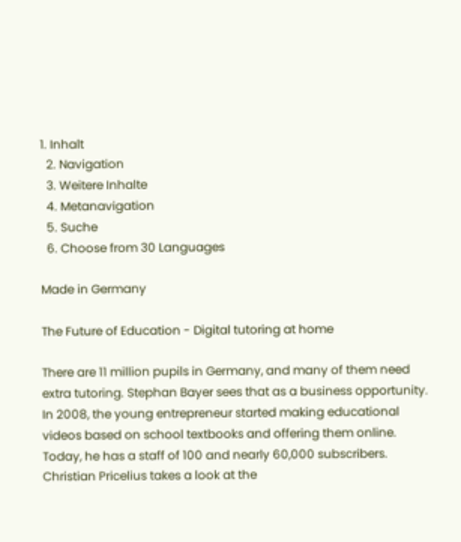1. Inhalt
  2. Navigation
  3. Weitere Inhalte
  4. Metanavigation
  5. Suche
  6. Choose from 30 Languages

Made in Germany

The Future of Education - Digital tutoring at home

There are 11 million pupils in Germany, and many of them need extra tutoring. Stephan Bayer sees that as a business opportunity. In 2008, the young entrepreneur started making educational videos based on school textbooks and offering them online. Today, he has a staff of 100 and nearly 60,000 subscribers. Christian Pricelius takes a look at the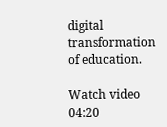digital transformation of education.

Watch video 04:20